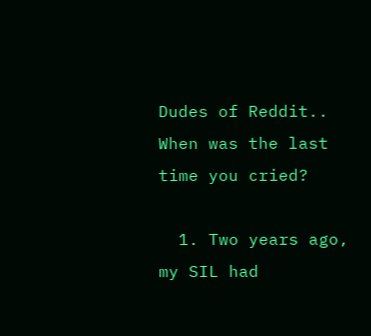Dudes of Reddit.. When was the last time you cried?

  1. Two years ago, my SIL had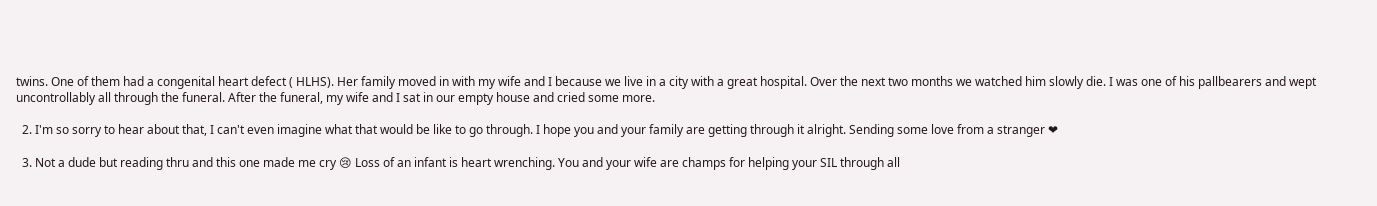twins. One of them had a congenital heart defect ( HLHS). Her family moved in with my wife and I because we live in a city with a great hospital. Over the next two months we watched him slowly die. I was one of his pallbearers and wept uncontrollably all through the funeral. After the funeral, my wife and I sat in our empty house and cried some more.

  2. I'm so sorry to hear about that, I can't even imagine what that would be like to go through. I hope you and your family are getting through it alright. Sending some love from a stranger ❤

  3. Not a dude but reading thru and this one made me cry 😢 Loss of an infant is heart wrenching. You and your wife are champs for helping your SIL through all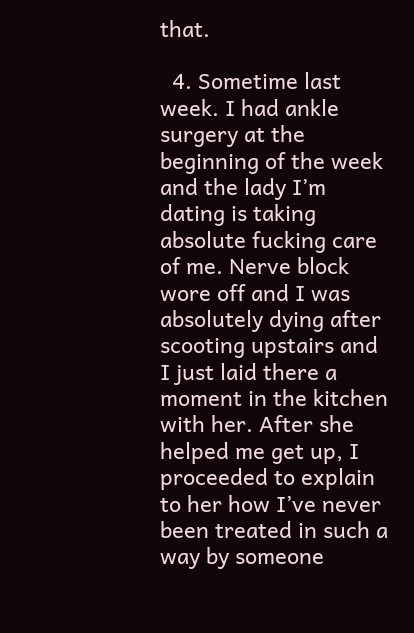that.

  4. Sometime last week. I had ankle surgery at the beginning of the week and the lady I’m dating is taking absolute fucking care of me. Nerve block wore off and I was absolutely dying after scooting upstairs and I just laid there a moment in the kitchen with her. After she helped me get up, I proceeded to explain to her how I’ve never been treated in such a way by someone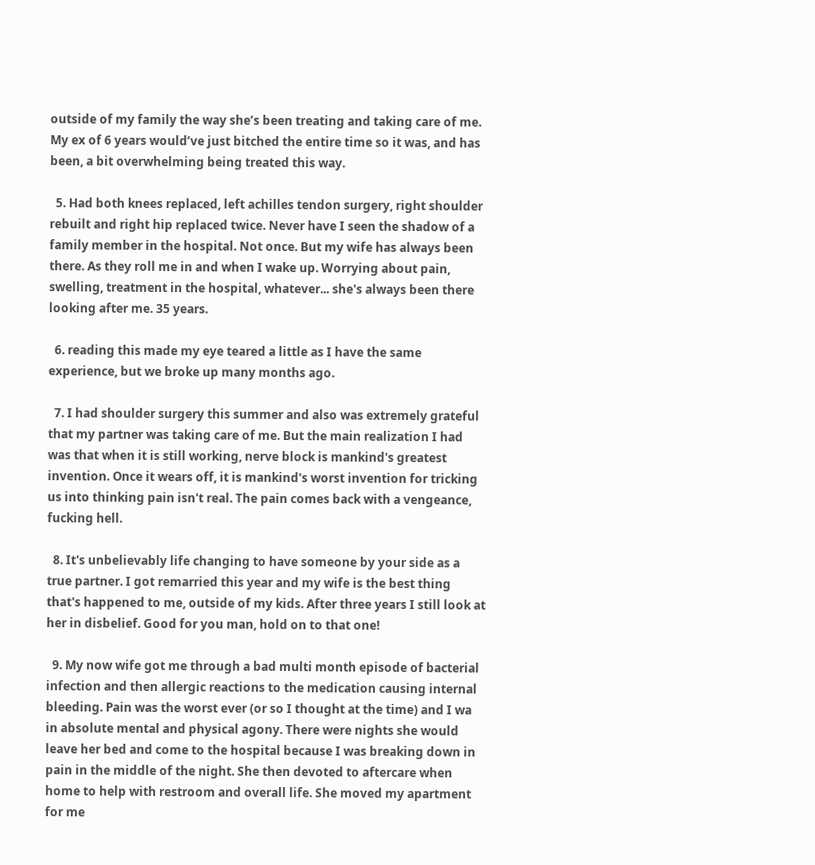outside of my family the way she’s been treating and taking care of me. My ex of 6 years would’ve just bitched the entire time so it was, and has been, a bit overwhelming being treated this way.

  5. Had both knees replaced, left achilles tendon surgery, right shoulder rebuilt and right hip replaced twice. Never have I seen the shadow of a family member in the hospital. Not once. But my wife has always been there. As they roll me in and when I wake up. Worrying about pain, swelling, treatment in the hospital, whatever... she's always been there looking after me. 35 years.

  6. reading this made my eye teared a little as I have the same experience, but we broke up many months ago.

  7. I had shoulder surgery this summer and also was extremely grateful that my partner was taking care of me. But the main realization I had was that when it is still working, nerve block is mankind's greatest invention. Once it wears off, it is mankind's worst invention for tricking us into thinking pain isn't real. The pain comes back with a vengeance, fucking hell.

  8. It's unbelievably life changing to have someone by your side as a true partner. I got remarried this year and my wife is the best thing that's happened to me, outside of my kids. After three years I still look at her in disbelief. Good for you man, hold on to that one!

  9. My now wife got me through a bad multi month episode of bacterial infection and then allergic reactions to the medication causing internal bleeding. Pain was the worst ever (or so I thought at the time) and I wa in absolute mental and physical agony. There were nights she would leave her bed and come to the hospital because I was breaking down in pain in the middle of the night. She then devoted to aftercare when home to help with restroom and overall life. She moved my apartment for me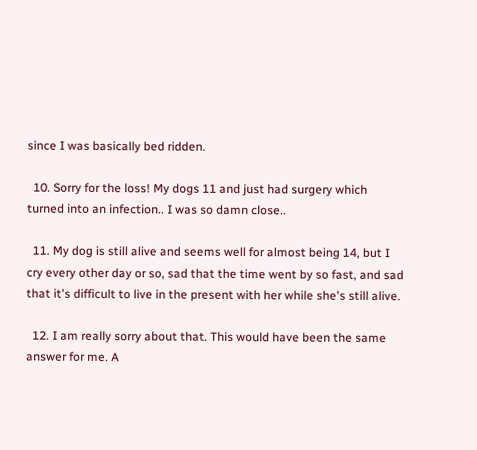since I was basically bed ridden.

  10. Sorry for the loss! My dogs 11 and just had surgery which turned into an infection.. I was so damn close..

  11. My dog is still alive and seems well for almost being 14, but I cry every other day or so, sad that the time went by so fast, and sad that it's difficult to live in the present with her while she's still alive.

  12. I am really sorry about that. This would have been the same answer for me. A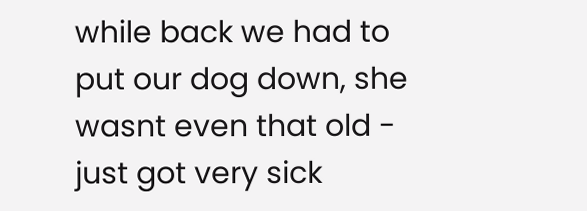while back we had to put our dog down, she wasnt even that old - just got very sick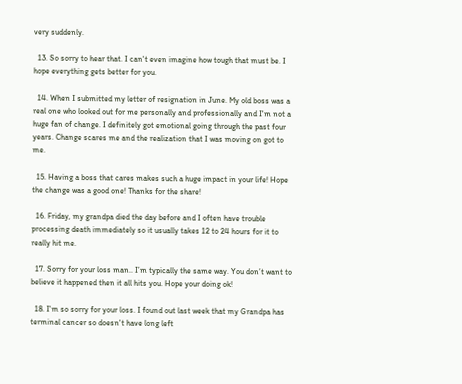very suddenly.

  13. So sorry to hear that. I can't even imagine how tough that must be. I hope everything gets better for you.

  14. When I submitted my letter of resignation in June. My old boss was a real one who looked out for me personally and professionally and I'm not a huge fan of change. I definitely got emotional going through the past four years. Change scares me and the realization that I was moving on got to me.

  15. Having a boss that cares makes such a huge impact in your life! Hope the change was a good one! Thanks for the share!

  16. Friday, my grandpa died the day before and I often have trouble processing death immediately so it usually takes 12 to 24 hours for it to really hit me.

  17. Sorry for your loss man.. I’m typically the same way. You don’t want to believe it happened then it all hits you. Hope your doing ok!

  18. I'm so sorry for your loss. I found out last week that my Grandpa has terminal cancer so doesn't have long left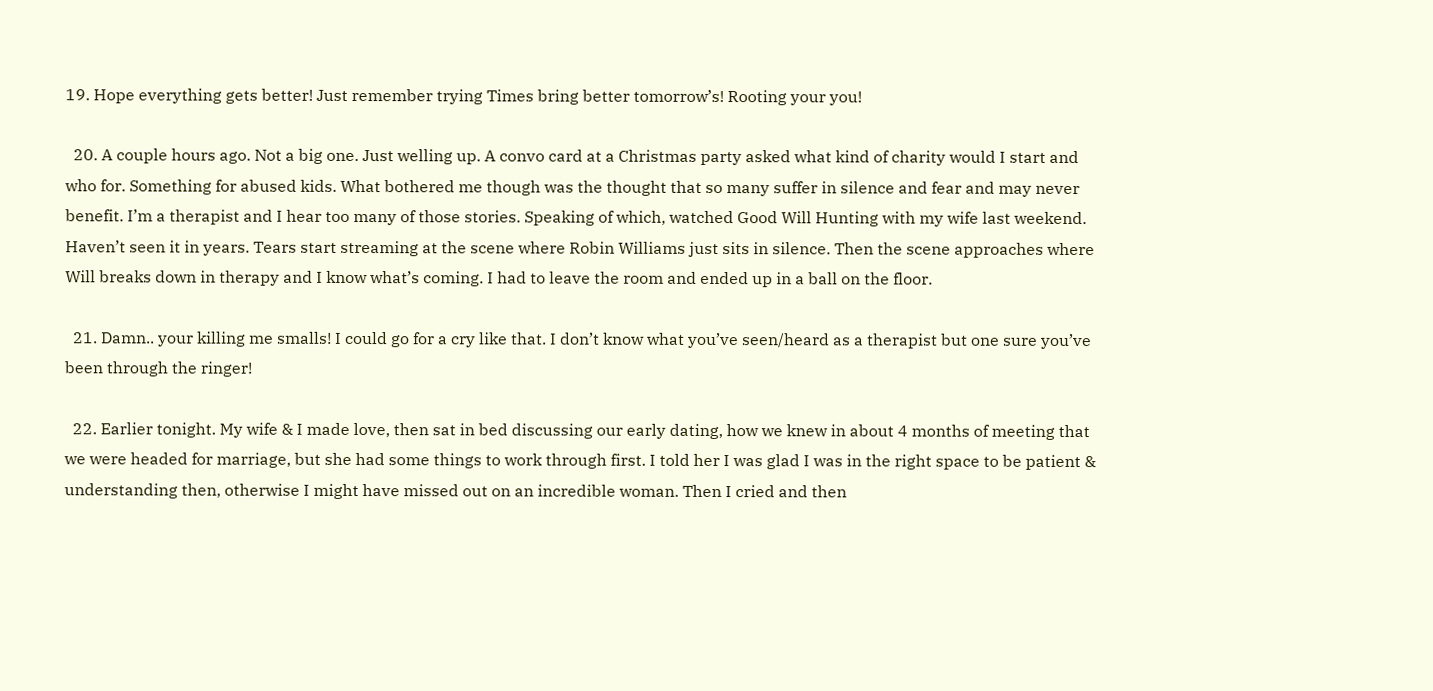19. Hope everything gets better! Just remember trying Times bring better tomorrow’s! Rooting your you!

  20. A couple hours ago. Not a big one. Just welling up. A convo card at a Christmas party asked what kind of charity would I start and who for. Something for abused kids. What bothered me though was the thought that so many suffer in silence and fear and may never benefit. I’m a therapist and I hear too many of those stories. Speaking of which, watched Good Will Hunting with my wife last weekend. Haven’t seen it in years. Tears start streaming at the scene where Robin Williams just sits in silence. Then the scene approaches where Will breaks down in therapy and I know what’s coming. I had to leave the room and ended up in a ball on the floor.

  21. Damn.. your killing me smalls! I could go for a cry like that. I don’t know what you’ve seen/heard as a therapist but one sure you’ve been through the ringer!

  22. Earlier tonight. My wife & I made love, then sat in bed discussing our early dating, how we knew in about 4 months of meeting that we were headed for marriage, but she had some things to work through first. I told her I was glad I was in the right space to be patient & understanding then, otherwise I might have missed out on an incredible woman. Then I cried and then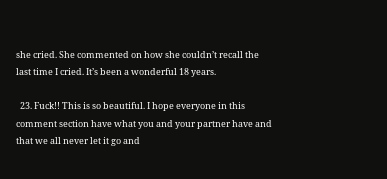she cried. She commented on how she couldn’t recall the last time I cried. It’s been a wonderful 18 years.

  23. Fuck!! This is so beautiful. I hope everyone in this comment section have what you and your partner have and that we all never let it go and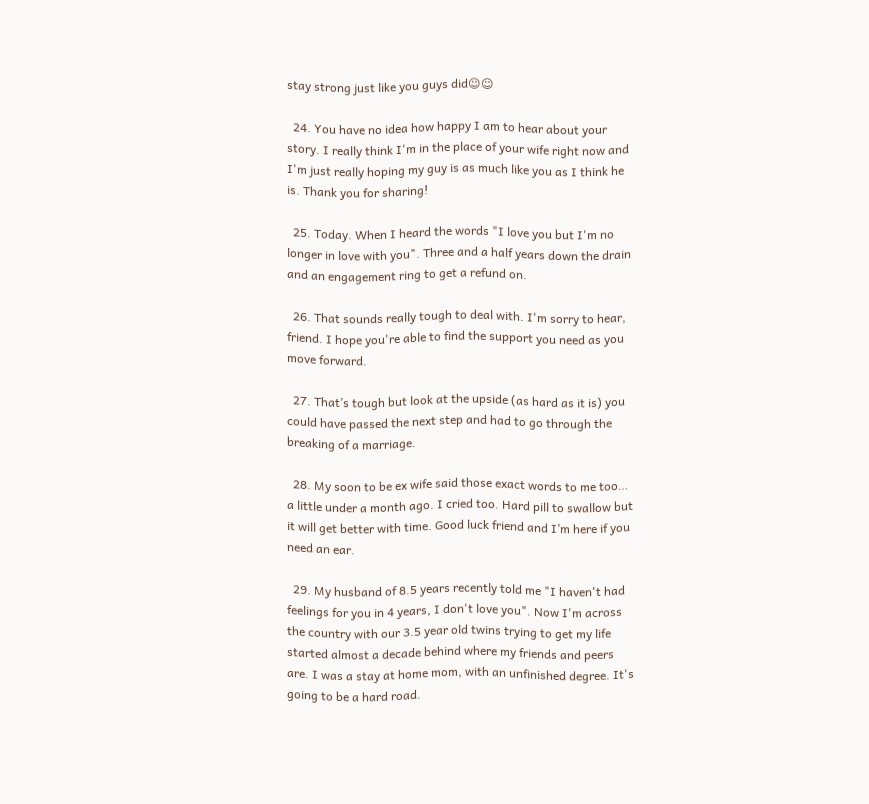stay strong just like you guys did☺☺

  24. You have no idea how happy I am to hear about your story. I really think I'm in the place of your wife right now and I'm just really hoping my guy is as much like you as I think he is. Thank you for sharing!

  25. Today. When I heard the words "I love you but I'm no longer in love with you". Three and a half years down the drain and an engagement ring to get a refund on.

  26. That sounds really tough to deal with. I'm sorry to hear, friend. I hope you're able to find the support you need as you move forward.

  27. That’s tough but look at the upside (as hard as it is) you could have passed the next step and had to go through the breaking of a marriage.

  28. My soon to be ex wife said those exact words to me too… a little under a month ago. I cried too. Hard pill to swallow but it will get better with time. Good luck friend and I’m here if you need an ear.

  29. My husband of 8.5 years recently told me "I haven't had feelings for you in 4 years, I don't love you". Now I'm across the country with our 3.5 year old twins trying to get my life started almost a decade behind where my friends and peers are. I was a stay at home mom, with an unfinished degree. It's going to be a hard road.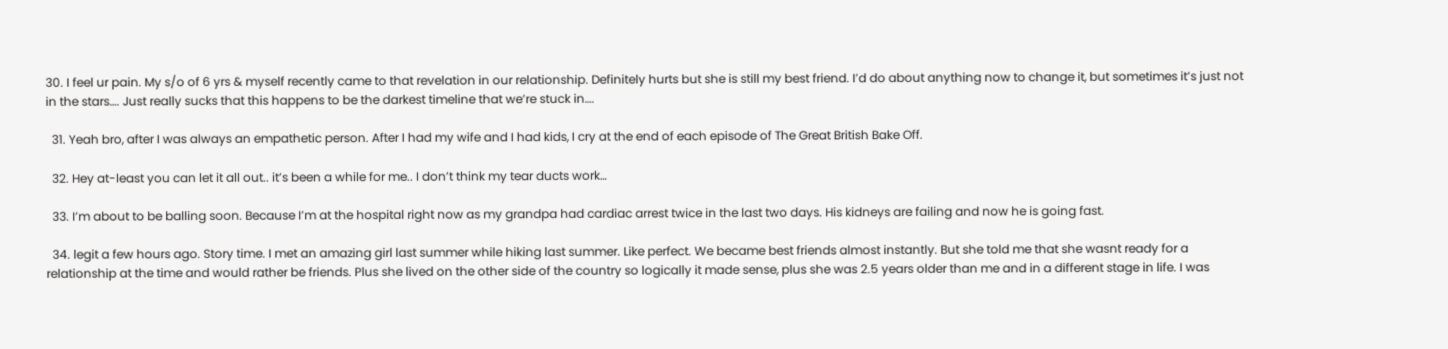30. I feel ur pain. My s/o of 6 yrs & myself recently came to that revelation in our relationship. Definitely hurts but she is still my best friend. I’d do about anything now to change it, but sometimes it’s just not in the stars…. Just really sucks that this happens to be the darkest timeline that we’re stuck in….

  31. Yeah bro, after I was always an empathetic person. After I had my wife and I had kids, I cry at the end of each episode of The Great British Bake Off.

  32. Hey at-least you can let it all out.. it’s been a while for me.. I don’t think my tear ducts work…

  33. I’m about to be balling soon. Because I’m at the hospital right now as my grandpa had cardiac arrest twice in the last two days. His kidneys are failing and now he is going fast.

  34. legit a few hours ago. Story time. I met an amazing girl last summer while hiking last summer. Like perfect. We became best friends almost instantly. But she told me that she wasnt ready for a relationship at the time and would rather be friends. Plus she lived on the other side of the country so logically it made sense, plus she was 2.5 years older than me and in a different stage in life. I was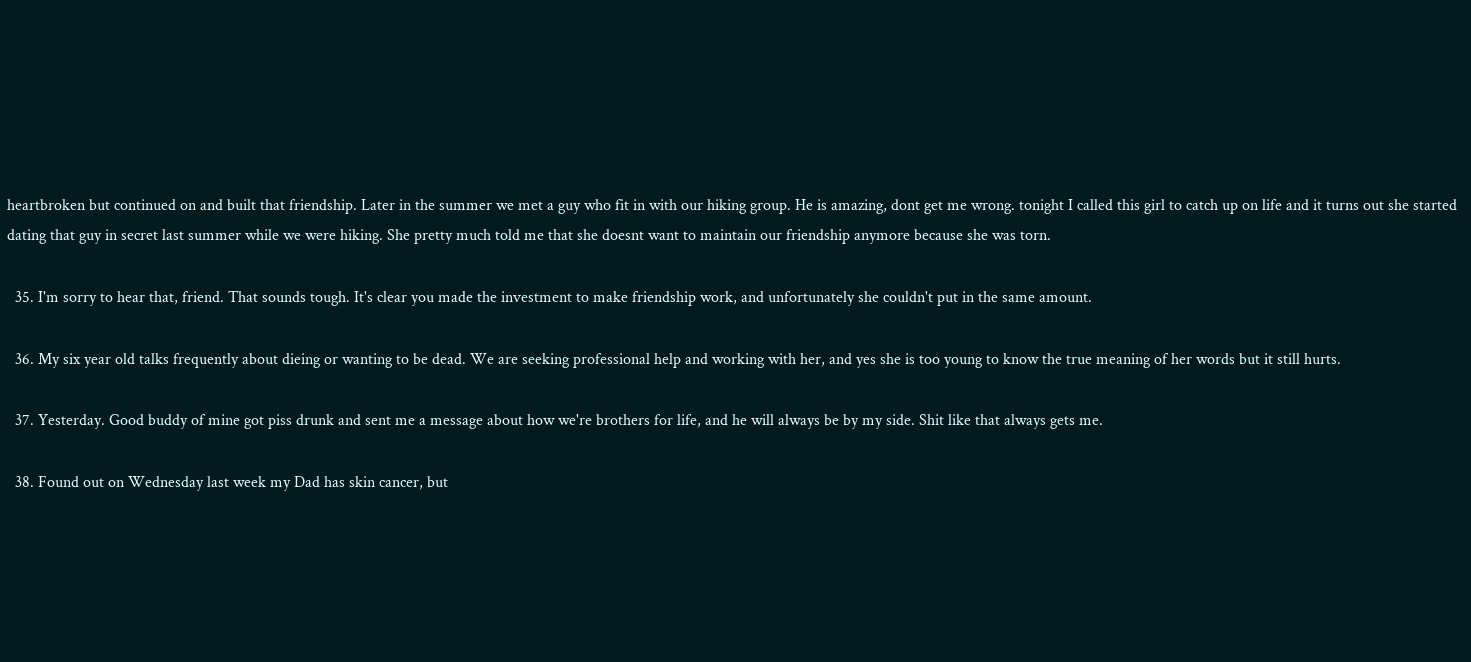heartbroken but continued on and built that friendship. Later in the summer we met a guy who fit in with our hiking group. He is amazing, dont get me wrong. tonight I called this girl to catch up on life and it turns out she started dating that guy in secret last summer while we were hiking. She pretty much told me that she doesnt want to maintain our friendship anymore because she was torn.

  35. I'm sorry to hear that, friend. That sounds tough. It's clear you made the investment to make friendship work, and unfortunately she couldn't put in the same amount.

  36. My six year old talks frequently about dieing or wanting to be dead. We are seeking professional help and working with her, and yes she is too young to know the true meaning of her words but it still hurts.

  37. Yesterday. Good buddy of mine got piss drunk and sent me a message about how we're brothers for life, and he will always be by my side. Shit like that always gets me.

  38. Found out on Wednesday last week my Dad has skin cancer, but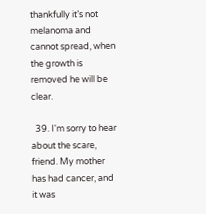thankfully it’s not melanoma and cannot spread, when the growth is removed he will be clear.

  39. I'm sorry to hear about the scare, friend. My mother has had cancer, and it was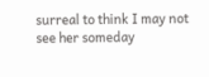surreal to think I may not see her someday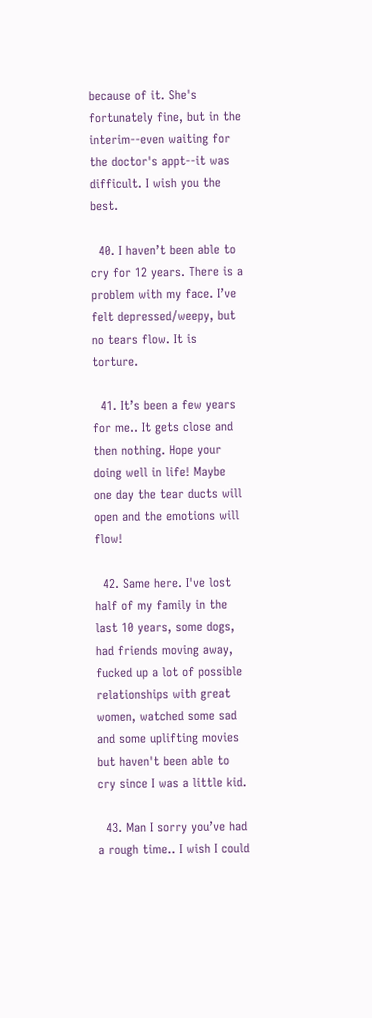because of it. She's fortunately fine, but in the interim--even waiting for the doctor's appt--it was difficult. I wish you the best.

  40. I haven’t been able to cry for 12 years. There is a problem with my face. I’ve felt depressed/weepy, but no tears flow. It is torture.

  41. It’s been a few years for me.. It gets close and then nothing. Hope your doing well in life! Maybe one day the tear ducts will open and the emotions will flow!

  42. Same here. I've lost half of my family in the last 10 years, some dogs, had friends moving away, fucked up a lot of possible relationships with great women, watched some sad and some uplifting movies but haven't been able to cry since I was a little kid.

  43. Man I sorry you’ve had a rough time.. I wish I could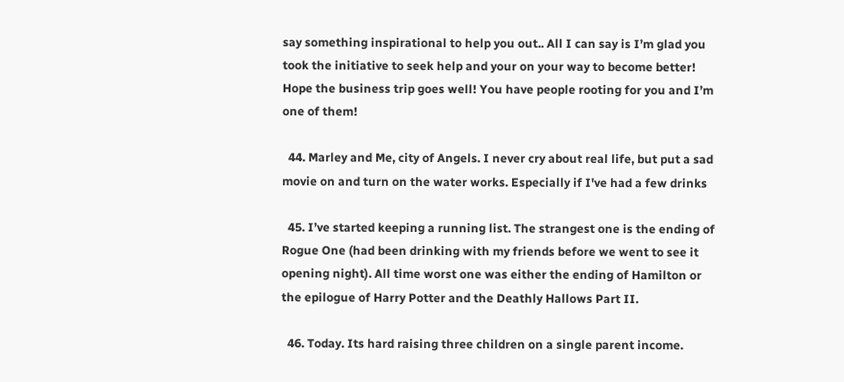say something inspirational to help you out.. All I can say is I’m glad you took the initiative to seek help and your on your way to become better! Hope the business trip goes well! You have people rooting for you and I’m one of them!

  44. Marley and Me, city of Angels. I never cry about real life, but put a sad movie on and turn on the water works. Especially if I've had a few drinks

  45. I’ve started keeping a running list. The strangest one is the ending of Rogue One (had been drinking with my friends before we went to see it opening night). All time worst one was either the ending of Hamilton or the epilogue of Harry Potter and the Deathly Hallows Part II.

  46. Today. Its hard raising three children on a single parent income.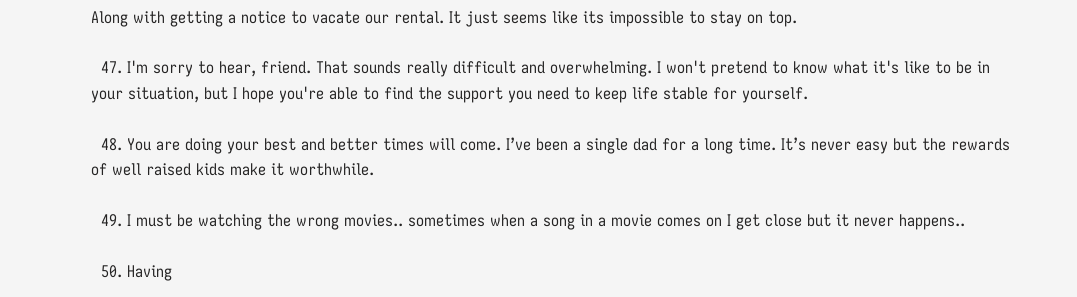Along with getting a notice to vacate our rental. It just seems like its impossible to stay on top.

  47. I'm sorry to hear, friend. That sounds really difficult and overwhelming. I won't pretend to know what it's like to be in your situation, but I hope you're able to find the support you need to keep life stable for yourself.

  48. You are doing your best and better times will come. I’ve been a single dad for a long time. It’s never easy but the rewards of well raised kids make it worthwhile.

  49. I must be watching the wrong movies.. sometimes when a song in a movie comes on I get close but it never happens..

  50. Having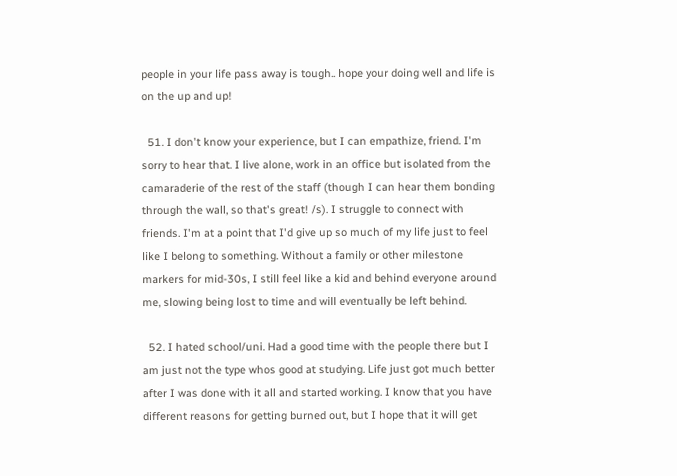people in your life pass away is tough.. hope your doing well and life is on the up and up!

  51. I don't know your experience, but I can empathize, friend. I'm sorry to hear that. I live alone, work in an office but isolated from the camaraderie of the rest of the staff (though I can hear them bonding through the wall, so that's great! /s). I struggle to connect with friends. I'm at a point that I'd give up so much of my life just to feel like I belong to something. Without a family or other milestone markers for mid-30s, I still feel like a kid and behind everyone around me, slowing being lost to time and will eventually be left behind.

  52. I hated school/uni. Had a good time with the people there but I am just not the type whos good at studying. Life just got much better after I was done with it all and started working. I know that you have different reasons for getting burned out, but I hope that it will get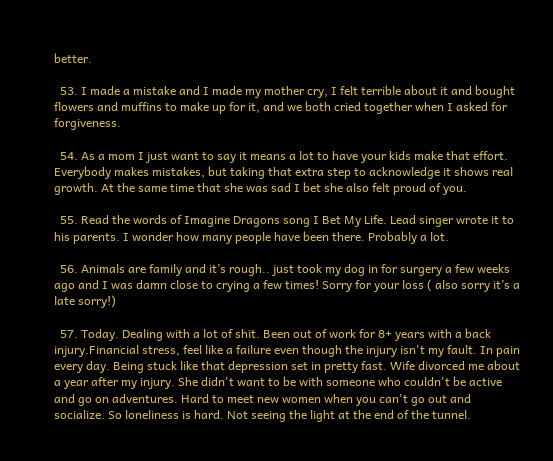better.

  53. I made a mistake and I made my mother cry, I felt terrible about it and bought flowers and muffins to make up for it, and we both cried together when I asked for forgiveness.

  54. As a mom I just want to say it means a lot to have your kids make that effort. Everybody makes mistakes, but taking that extra step to acknowledge it shows real growth. At the same time that she was sad I bet she also felt proud of you.

  55. Read the words of Imagine Dragons song I Bet My Life. Lead singer wrote it to his parents. I wonder how many people have been there. Probably a lot.

  56. Animals are family and it’s rough.. just took my dog in for surgery a few weeks ago and I was damn close to crying a few times! Sorry for your loss ( also sorry it’s a late sorry!)

  57. Today. Dealing with a lot of shit. Been out of work for 8+ years with a back injury.Financial stress, feel like a failure even though the injury isn't my fault. In pain every day. Being stuck like that depression set in pretty fast. Wife divorced me about a year after my injury. She didn't want to be with someone who couldn't be active and go on adventures. Hard to meet new women when you can't go out and socialize. So loneliness is hard. Not seeing the light at the end of the tunnel.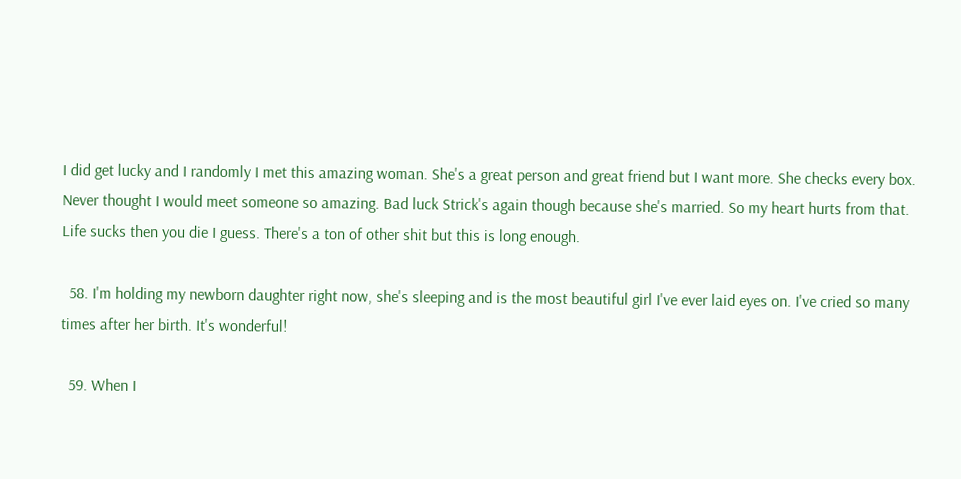I did get lucky and I randomly I met this amazing woman. She's a great person and great friend but I want more. She checks every box. Never thought I would meet someone so amazing. Bad luck Strick's again though because she's married. So my heart hurts from that. Life sucks then you die I guess. There's a ton of other shit but this is long enough.

  58. I'm holding my newborn daughter right now, she's sleeping and is the most beautiful girl I've ever laid eyes on. I've cried so many times after her birth. It's wonderful!

  59. When I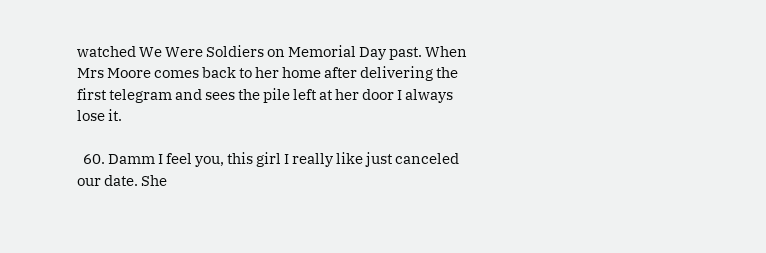watched We Were Soldiers on Memorial Day past. When Mrs Moore comes back to her home after delivering the first telegram and sees the pile left at her door I always lose it.

  60. Damm I feel you, this girl I really like just canceled our date. She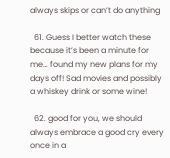always skips or can’t do anything

  61. Guess I better watch these because it’s been a minute for me… found my new plans for my days off! Sad movies and possibly a whiskey drink or some wine!

  62. good for you, we should always embrace a good cry every once in a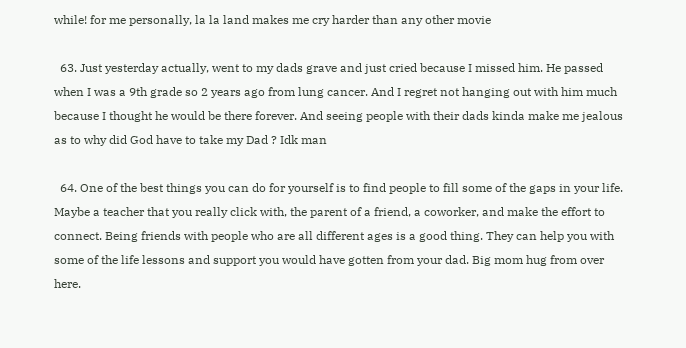while! for me personally, la la land makes me cry harder than any other movie

  63. Just yesterday actually, went to my dads grave and just cried because I missed him. He passed when I was a 9th grade so 2 years ago from lung cancer. And I regret not hanging out with him much because I thought he would be there forever. And seeing people with their dads kinda make me jealous as to why did God have to take my Dad ? Idk man

  64. One of the best things you can do for yourself is to find people to fill some of the gaps in your life. Maybe a teacher that you really click with, the parent of a friend, a coworker, and make the effort to connect. Being friends with people who are all different ages is a good thing. They can help you with some of the life lessons and support you would have gotten from your dad. Big mom hug from over here.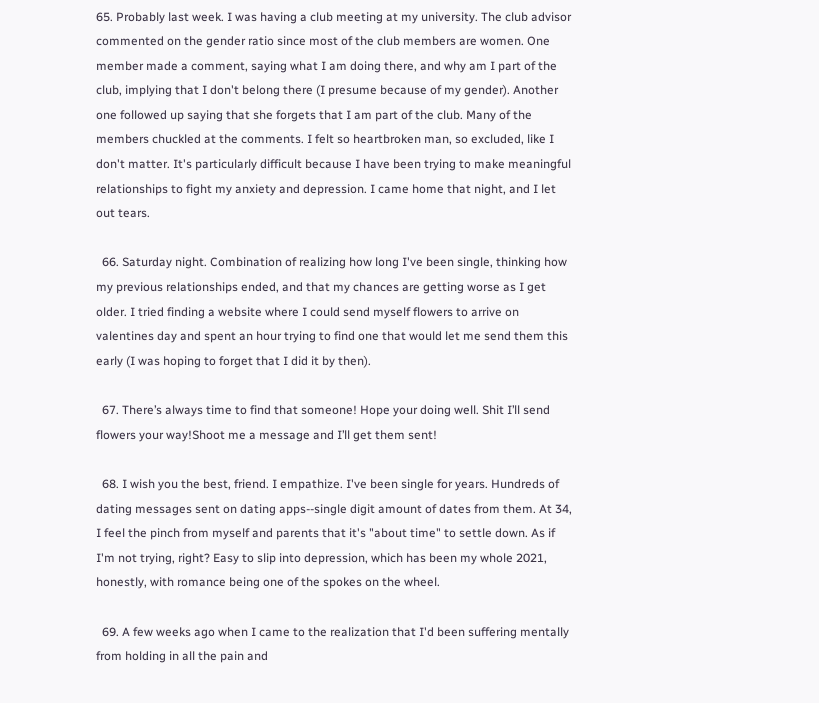65. Probably last week. I was having a club meeting at my university. The club advisor commented on the gender ratio since most of the club members are women. One member made a comment, saying what I am doing there, and why am I part of the club, implying that I don't belong there (I presume because of my gender). Another one followed up saying that she forgets that I am part of the club. Many of the members chuckled at the comments. I felt so heartbroken man, so excluded, like I don't matter. It's particularly difficult because I have been trying to make meaningful relationships to fight my anxiety and depression. I came home that night, and I let out tears.

  66. Saturday night. Combination of realizing how long I've been single, thinking how my previous relationships ended, and that my chances are getting worse as I get older. I tried finding a website where I could send myself flowers to arrive on valentines day and spent an hour trying to find one that would let me send them this early (I was hoping to forget that I did it by then).

  67. There’s always time to find that someone! Hope your doing well. Shit I’ll send flowers your way!Shoot me a message and I’ll get them sent!

  68. I wish you the best, friend. I empathize. I've been single for years. Hundreds of dating messages sent on dating apps--single digit amount of dates from them. At 34, I feel the pinch from myself and parents that it's "about time" to settle down. As if I'm not trying, right? Easy to slip into depression, which has been my whole 2021, honestly, with romance being one of the spokes on the wheel.

  69. A few weeks ago when I came to the realization that I'd been suffering mentally from holding in all the pain and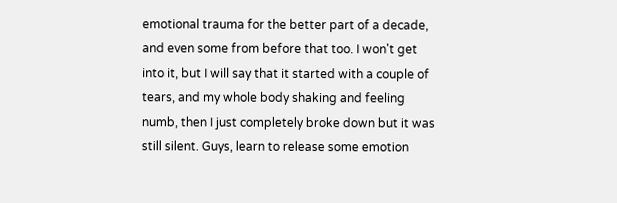emotional trauma for the better part of a decade, and even some from before that too. I won't get into it, but I will say that it started with a couple of tears, and my whole body shaking and feeling numb, then I just completely broke down but it was still silent. Guys, learn to release some emotion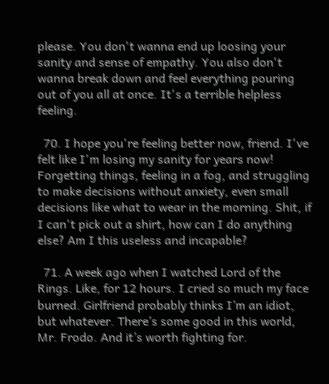please. You don't wanna end up loosing your sanity and sense of empathy. You also don't wanna break down and feel everything pouring out of you all at once. It's a terrible helpless feeling.

  70. I hope you're feeling better now, friend. I've felt like I'm losing my sanity for years now! Forgetting things, feeling in a fog, and struggling to make decisions without anxiety, even small decisions like what to wear in the morning. Shit, if I can't pick out a shirt, how can I do anything else? Am I this useless and incapable?

  71. A week ago when I watched Lord of the Rings. Like, for 12 hours. I cried so much my face burned. Girlfriend probably thinks I’m an idiot, but whatever. There’s some good in this world, Mr. Frodo. And it’s worth fighting for.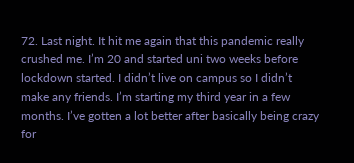72. Last night. It hit me again that this pandemic really crushed me. I’m 20 and started uni two weeks before lockdown started. I didn’t live on campus so I didn’t make any friends. I’m starting my third year in a few months. I’ve gotten a lot better after basically being crazy for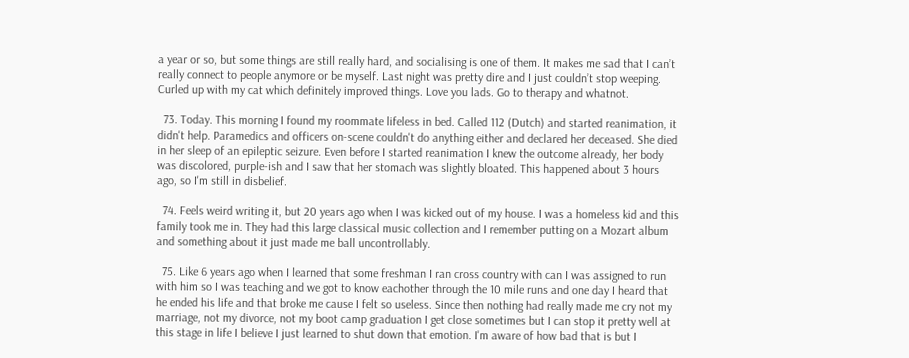a year or so, but some things are still really hard, and socialising is one of them. It makes me sad that I can’t really connect to people anymore or be myself. Last night was pretty dire and I just couldn’t stop weeping. Curled up with my cat which definitely improved things. Love you lads. Go to therapy and whatnot.

  73. Today. This morning I found my roommate lifeless in bed. Called 112 (Dutch) and started reanimation, it didn't help. Paramedics and officers on-scene couldn't do anything either and declared her deceased. She died in her sleep of an epileptic seizure. Even before I started reanimation I knew the outcome already, her body was discolored, purple-ish and I saw that her stomach was slightly bloated. This happened about 3 hours ago, so I'm still in disbelief.

  74. Feels weird writing it, but 20 years ago when I was kicked out of my house. I was a homeless kid and this family took me in. They had this large classical music collection and I remember putting on a Mozart album and something about it just made me ball uncontrollably.

  75. Like 6 years ago when I learned that some freshman I ran cross country with can I was assigned to run with him so I was teaching and we got to know eachother through the 10 mile runs and one day I heard that he ended his life and that broke me cause I felt so useless. Since then nothing had really made me cry not my marriage, not my divorce, not my boot camp graduation I get close sometimes but I can stop it pretty well at this stage in life I believe I just learned to shut down that emotion. I'm aware of how bad that is but I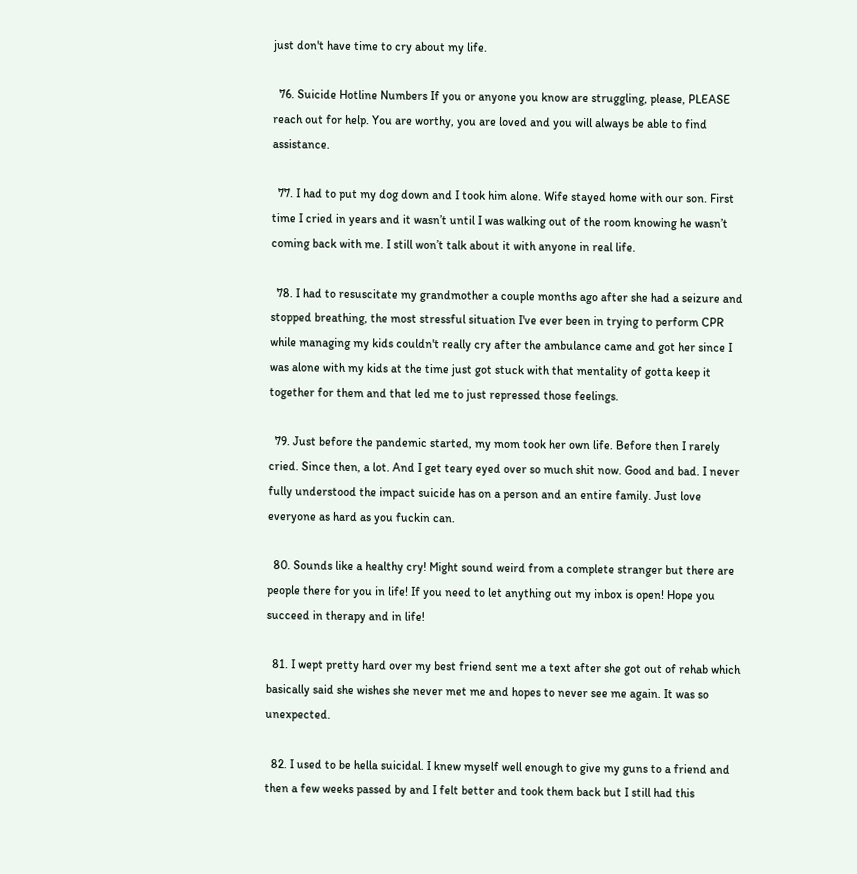just don't have time to cry about my life.

  76. Suicide Hotline Numbers If you or anyone you know are struggling, please, PLEASE reach out for help. You are worthy, you are loved and you will always be able to find assistance.

  77. I had to put my dog down and I took him alone. Wife stayed home with our son. First time I cried in years and it wasn’t until I was walking out of the room knowing he wasn’t coming back with me. I still won’t talk about it with anyone in real life.

  78. I had to resuscitate my grandmother a couple months ago after she had a seizure and stopped breathing, the most stressful situation I've ever been in trying to perform CPR while managing my kids couldn't really cry after the ambulance came and got her since I was alone with my kids at the time just got stuck with that mentality of gotta keep it together for them and that led me to just repressed those feelings.

  79. Just before the pandemic started, my mom took her own life. Before then I rarely cried. Since then, a lot. And I get teary eyed over so much shit now. Good and bad. I never fully understood the impact suicide has on a person and an entire family. Just love everyone as hard as you fuckin can.

  80. Sounds like a healthy cry! Might sound weird from a complete stranger but there are people there for you in life! If you need to let anything out my inbox is open! Hope you succeed in therapy and in life!

  81. I wept pretty hard over my best friend sent me a text after she got out of rehab which basically said she wishes she never met me and hopes to never see me again. It was so unexpected.

  82. I used to be hella suicidal. I knew myself well enough to give my guns to a friend and then a few weeks passed by and I felt better and took them back but I still had this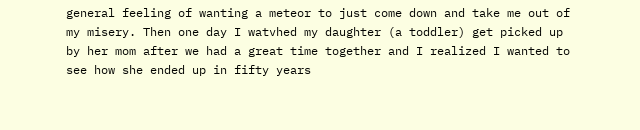general feeling of wanting a meteor to just come down and take me out of my misery. Then one day I watvhed my daughter (a toddler) get picked up by her mom after we had a great time together and I realized I wanted to see how she ended up in fifty years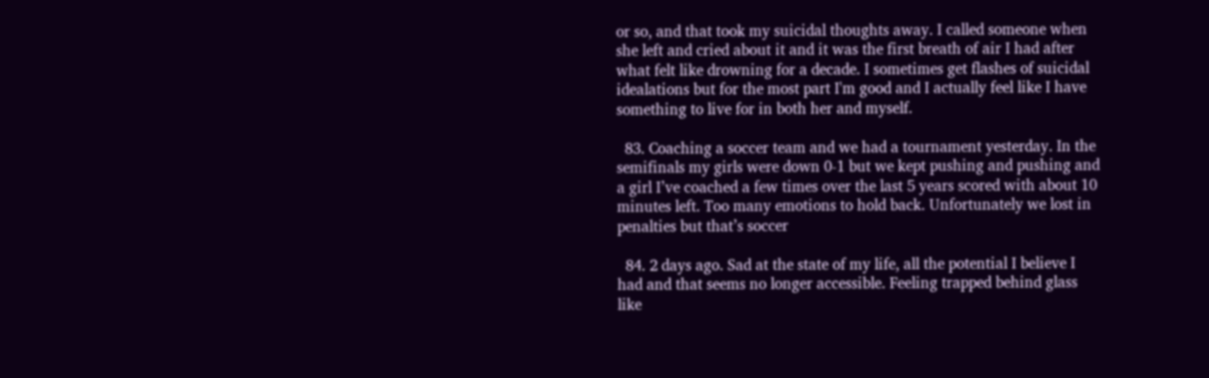or so, and that took my suicidal thoughts away. I called someone when she left and cried about it and it was the first breath of air I had after what felt like drowning for a decade. I sometimes get flashes of suicidal idealations but for the most part I'm good and I actually feel like I have something to live for in both her and myself.

  83. Coaching a soccer team and we had a tournament yesterday. In the semifinals my girls were down 0-1 but we kept pushing and pushing and a girl I’ve coached a few times over the last 5 years scored with about 10 minutes left. Too many emotions to hold back. Unfortunately we lost in penalties but that’s soccer

  84. 2 days ago. Sad at the state of my life, all the potential I believe I had and that seems no longer accessible. Feeling trapped behind glass like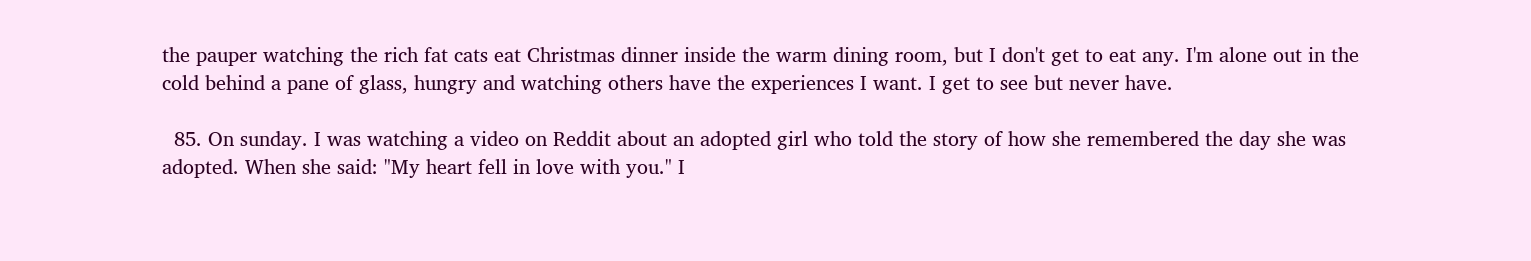the pauper watching the rich fat cats eat Christmas dinner inside the warm dining room, but I don't get to eat any. I'm alone out in the cold behind a pane of glass, hungry and watching others have the experiences I want. I get to see but never have.

  85. On sunday. I was watching a video on Reddit about an adopted girl who told the story of how she remembered the day she was adopted. When she said: "My heart fell in love with you." I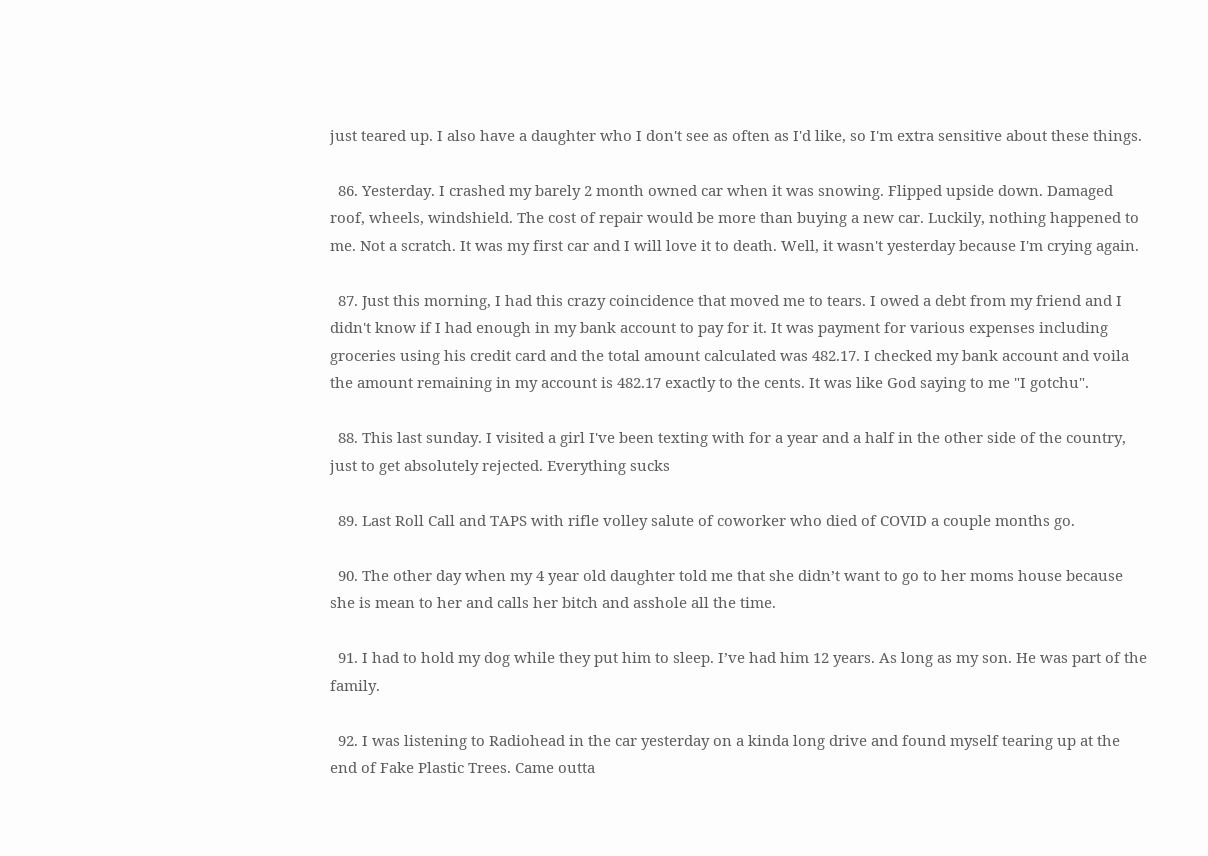just teared up. I also have a daughter who I don't see as often as I'd like, so I'm extra sensitive about these things.

  86. Yesterday. I crashed my barely 2 month owned car when it was snowing. Flipped upside down. Damaged roof, wheels, windshield. The cost of repair would be more than buying a new car. Luckily, nothing happened to me. Not a scratch. It was my first car and I will love it to death. Well, it wasn't yesterday because I'm crying again.

  87. Just this morning, I had this crazy coincidence that moved me to tears. I owed a debt from my friend and I didn't know if I had enough in my bank account to pay for it. It was payment for various expenses including groceries using his credit card and the total amount calculated was 482.17. I checked my bank account and voila the amount remaining in my account is 482.17 exactly to the cents. It was like God saying to me "I gotchu".

  88. This last sunday. I visited a girl I've been texting with for a year and a half in the other side of the country, just to get absolutely rejected. Everything sucks

  89. Last Roll Call and TAPS with rifle volley salute of coworker who died of COVID a couple months go.

  90. The other day when my 4 year old daughter told me that she didn’t want to go to her moms house because she is mean to her and calls her bitch and asshole all the time.

  91. I had to hold my dog while they put him to sleep. I’ve had him 12 years. As long as my son. He was part of the family.

  92. I was listening to Radiohead in the car yesterday on a kinda long drive and found myself tearing up at the end of Fake Plastic Trees. Came outta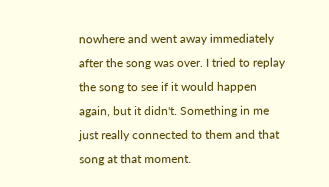nowhere and went away immediately after the song was over. I tried to replay the song to see if it would happen again, but it didn't. Something in me just really connected to them and that song at that moment.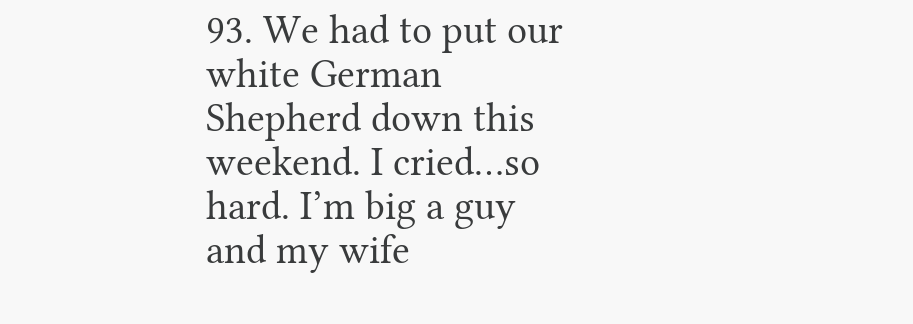93. We had to put our white German Shepherd down this weekend. I cried…so hard. I’m big a guy and my wife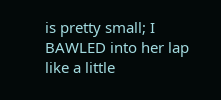is pretty small; I BAWLED into her lap like a little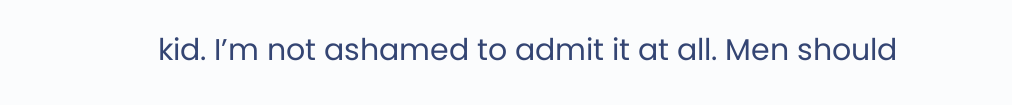kid. I’m not ashamed to admit it at all. Men should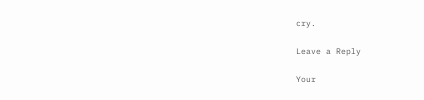cry.

Leave a Reply

Your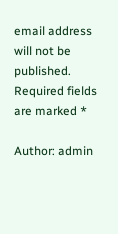email address will not be published. Required fields are marked *

Author: admin